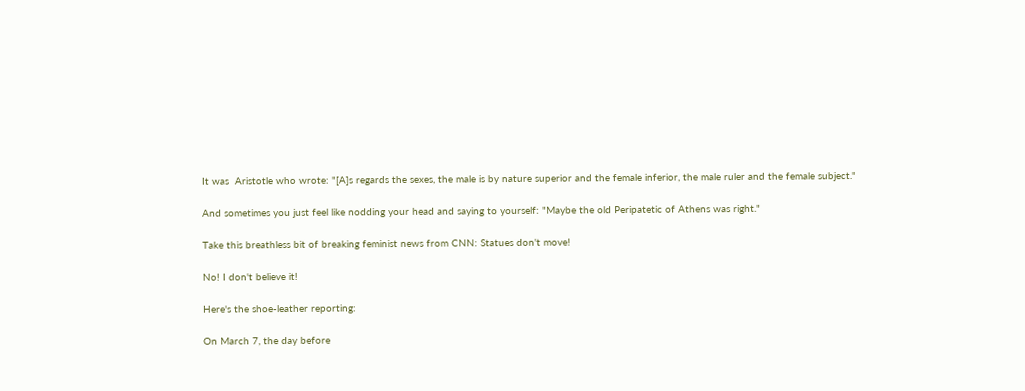It was  Aristotle who wrote: "[A]s regards the sexes, the male is by nature superior and the female inferior, the male ruler and the female subject."

And sometimes you just feel like nodding your head and saying to yourself: "Maybe the old Peripatetic of Athens was right."

Take this breathless bit of breaking feminist news from CNN: Statues don't move!

No! I don't believe it!

Here's the shoe-leather reporting:

On March 7, the day before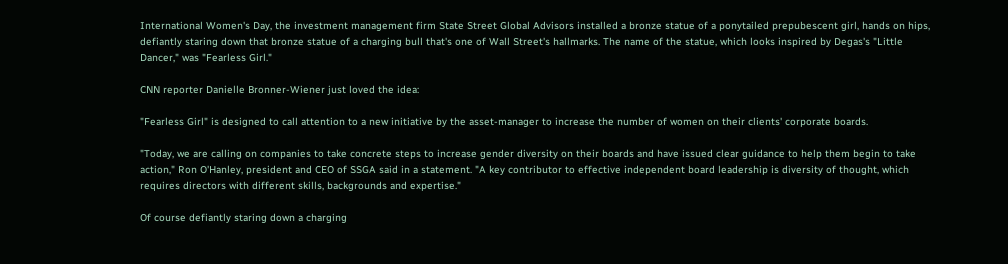International Women's Day, the investment management firm State Street Global Advisors installed a bronze statue of a ponytailed prepubescent girl, hands on hips, defiantly staring down that bronze statue of a charging bull that's one of Wall Street's hallmarks. The name of the statue, which looks inspired by Degas's "Little Dancer," was "Fearless Girl."

CNN reporter Danielle Bronner-Wiener just loved the idea:

"Fearless Girl" is designed to call attention to a new initiative by the asset-manager to increase the number of women on their clients' corporate boards.

"Today, we are calling on companies to take concrete steps to increase gender diversity on their boards and have issued clear guidance to help them begin to take action," Ron O'Hanley, president and CEO of SSGA said in a statement. "A key contributor to effective independent board leadership is diversity of thought, which requires directors with different skills, backgrounds and expertise."

Of course defiantly staring down a charging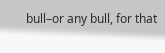bull–or any bull, for that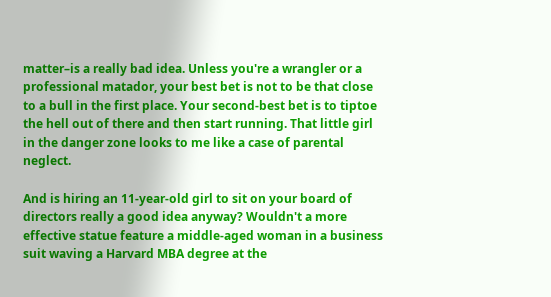matter–is a really bad idea. Unless you're a wrangler or a professional matador, your best bet is not to be that close to a bull in the first place. Your second-best bet is to tiptoe the hell out of there and then start running. That little girl in the danger zone looks to me like a case of parental neglect.

And is hiring an 11-year-old girl to sit on your board of directors really a good idea anyway? Wouldn't a more effective statue feature a middle-aged woman in a business suit waving a Harvard MBA degree at the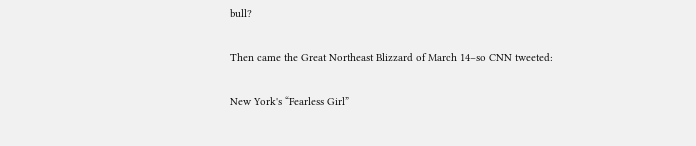bull?

Then came the Great Northeast Blizzard of March 14–so CNN tweeted:

New York's “Fearless Girl”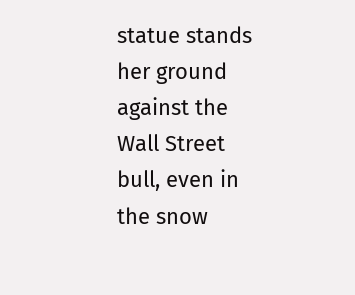statue stands her ground against the Wall Street bull, even in the snow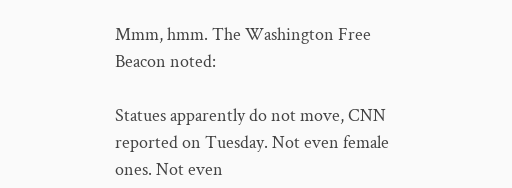Mmm, hmm. The Washington Free Beacon noted:

Statues apparently do not move, CNN reported on Tuesday. Not even female ones. Not even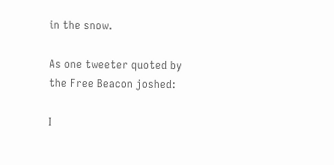in the snow.

As one tweeter quoted by the Free Beacon joshed:

I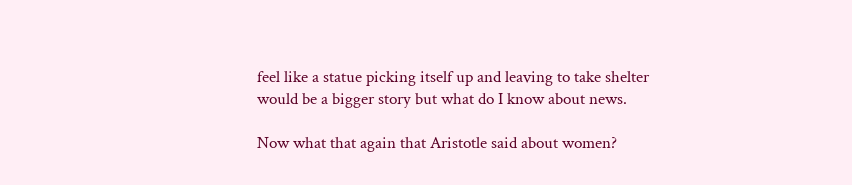feel like a statue picking itself up and leaving to take shelter would be a bigger story but what do I know about news.

Now what that again that Aristotle said about women?